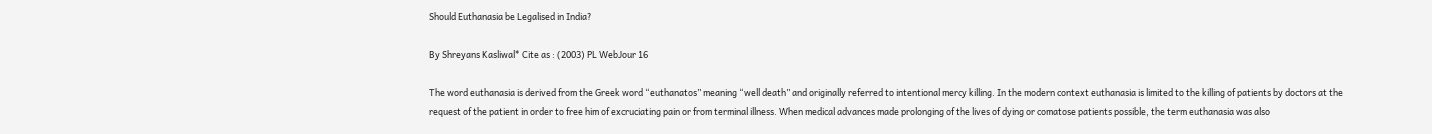Should Euthanasia be Legalised in India?

By Shreyans Kasliwal* Cite as : (2003) PL WebJour 16

The word euthanasia is derived from the Greek word “euthanatos” meaning “well death” and originally referred to intentional mercy killing. In the modern context euthanasia is limited to the killing of patients by doctors at the request of the patient in order to free him of excruciating pain or from terminal illness. When medical advances made prolonging of the lives of dying or comatose patients possible, the term euthanasia was also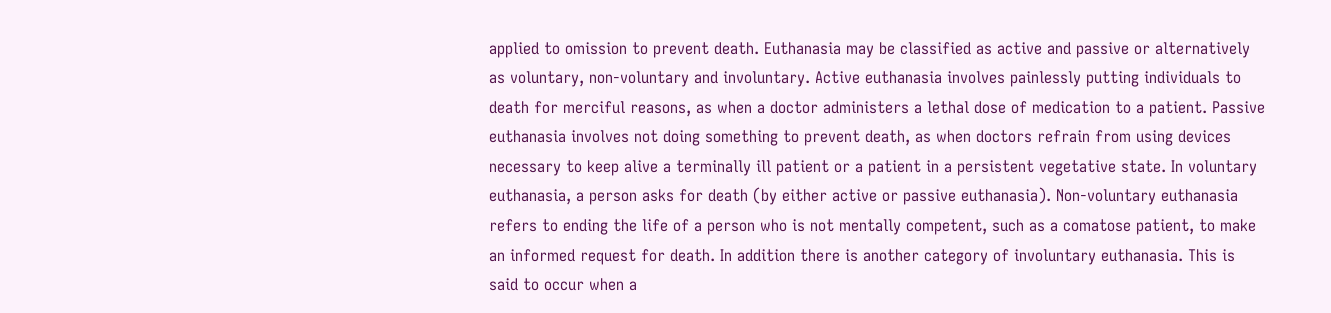applied to omission to prevent death. Euthanasia may be classified as active and passive or alternatively as voluntary, non-voluntary and involuntary. Active euthanasia involves painlessly putting individuals to death for merciful reasons, as when a doctor administers a lethal dose of medication to a patient. Passive euthanasia involves not doing something to prevent death, as when doctors refrain from using devices necessary to keep alive a terminally ill patient or a patient in a persistent vegetative state. In voluntary euthanasia, a person asks for death (by either active or passive euthanasia). Non-voluntary euthanasia refers to ending the life of a person who is not mentally competent, such as a comatose patient, to make an informed request for death. In addition there is another category of involuntary euthanasia. This is said to occur when a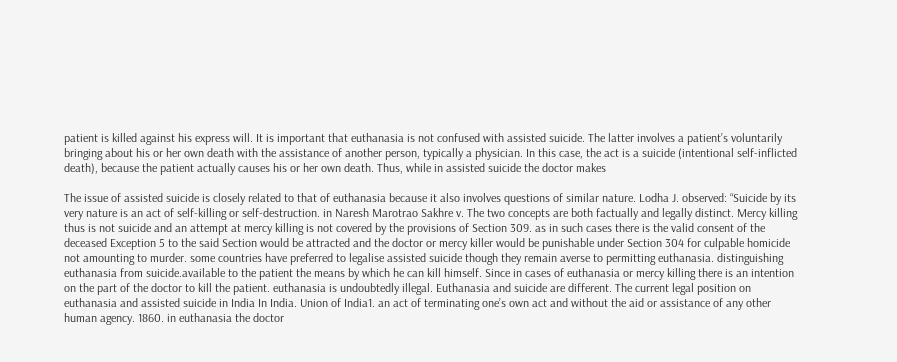patient is killed against his express will. It is important that euthanasia is not confused with assisted suicide. The latter involves a patient’s voluntarily bringing about his or her own death with the assistance of another person, typically a physician. In this case, the act is a suicide (intentional self-inflicted death), because the patient actually causes his or her own death. Thus, while in assisted suicide the doctor makes

The issue of assisted suicide is closely related to that of euthanasia because it also involves questions of similar nature. Lodha J. observed: “Suicide by its very nature is an act of self-killing or self-destruction. in Naresh Marotrao Sakhre v. The two concepts are both factually and legally distinct. Mercy killing thus is not suicide and an attempt at mercy killing is not covered by the provisions of Section 309. as in such cases there is the valid consent of the deceased Exception 5 to the said Section would be attracted and the doctor or mercy killer would be punishable under Section 304 for culpable homicide not amounting to murder. some countries have preferred to legalise assisted suicide though they remain averse to permitting euthanasia. distinguishing euthanasia from suicide.available to the patient the means by which he can kill himself. Since in cases of euthanasia or mercy killing there is an intention on the part of the doctor to kill the patient. euthanasia is undoubtedly illegal. Euthanasia and suicide are different. The current legal position on euthanasia and assisted suicide in India In India. Union of India1. an act of terminating one’s own act and without the aid or assistance of any other human agency. 1860. in euthanasia the doctor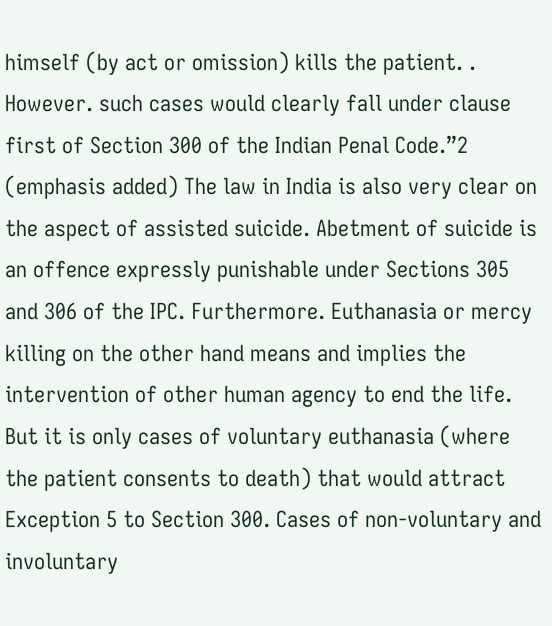himself (by act or omission) kills the patient. . However. such cases would clearly fall under clause first of Section 300 of the Indian Penal Code.”2 (emphasis added) The law in India is also very clear on the aspect of assisted suicide. Abetment of suicide is an offence expressly punishable under Sections 305 and 306 of the IPC. Furthermore. Euthanasia or mercy killing on the other hand means and implies the intervention of other human agency to end the life. But it is only cases of voluntary euthanasia (where the patient consents to death) that would attract Exception 5 to Section 300. Cases of non-voluntary and involuntary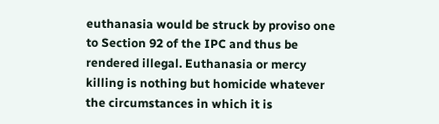euthanasia would be struck by proviso one to Section 92 of the IPC and thus be rendered illegal. Euthanasia or mercy killing is nothing but homicide whatever the circumstances in which it is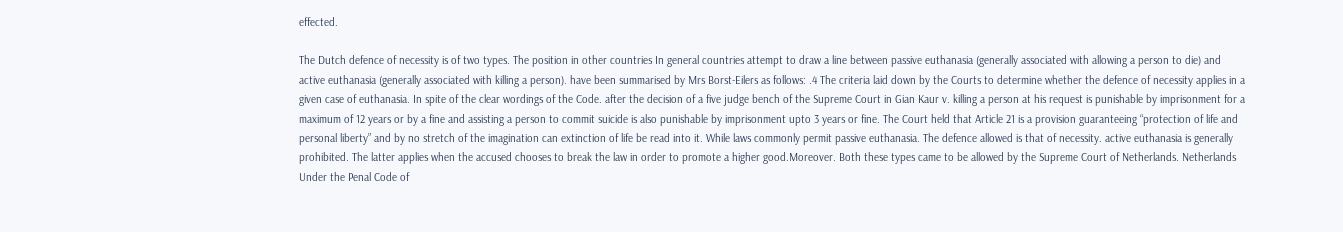effected.

The Dutch defence of necessity is of two types. The position in other countries In general countries attempt to draw a line between passive euthanasia (generally associated with allowing a person to die) and active euthanasia (generally associated with killing a person). have been summarised by Mrs Borst-Eilers as follows: .4 The criteria laid down by the Courts to determine whether the defence of necessity applies in a given case of euthanasia. In spite of the clear wordings of the Code. after the decision of a five judge bench of the Supreme Court in Gian Kaur v. killing a person at his request is punishable by imprisonment for a maximum of 12 years or by a fine and assisting a person to commit suicide is also punishable by imprisonment upto 3 years or fine. The Court held that Article 21 is a provision guaranteeing “protection of life and personal liberty” and by no stretch of the imagination can extinction of life be read into it. While laws commonly permit passive euthanasia. The defence allowed is that of necessity. active euthanasia is generally prohibited. The latter applies when the accused chooses to break the law in order to promote a higher good.Moreover. Both these types came to be allowed by the Supreme Court of Netherlands. Netherlands Under the Penal Code of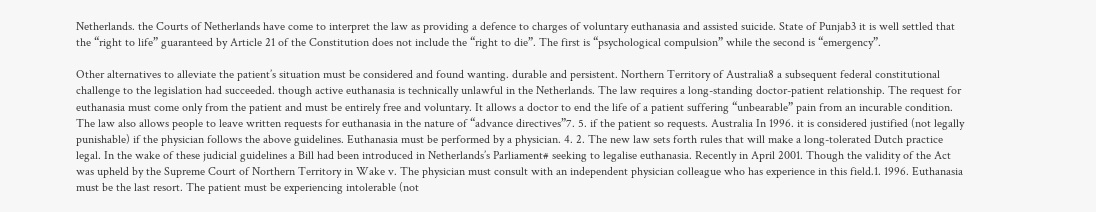Netherlands. the Courts of Netherlands have come to interpret the law as providing a defence to charges of voluntary euthanasia and assisted suicide. State of Punjab3 it is well settled that the “right to life” guaranteed by Article 21 of the Constitution does not include the “right to die”. The first is “psychological compulsion” while the second is “emergency”.

Other alternatives to alleviate the patient’s situation must be considered and found wanting. durable and persistent. Northern Territory of Australia8 a subsequent federal constitutional challenge to the legislation had succeeded. though active euthanasia is technically unlawful in the Netherlands. The law requires a long-standing doctor-patient relationship. The request for euthanasia must come only from the patient and must be entirely free and voluntary. It allows a doctor to end the life of a patient suffering “unbearable” pain from an incurable condition. The law also allows people to leave written requests for euthanasia in the nature of “advance directives”7. 5. if the patient so requests. Australia In 1996. it is considered justified (not legally punishable) if the physician follows the above guidelines. Euthanasia must be performed by a physician. 4. 2. The new law sets forth rules that will make a long-tolerated Dutch practice legal. In the wake of these judicial guidelines a Bill had been introduced in Netherlands’s Parliament# seeking to legalise euthanasia. Recently in April 2001. Though the validity of the Act was upheld by the Supreme Court of Northern Territory in Wake v. The physician must consult with an independent physician colleague who has experience in this field.1. 1996. Euthanasia must be the last resort. The patient must be experiencing intolerable (not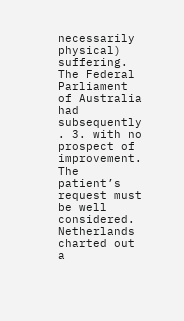necessarily physical) suffering. The Federal Parliament of Australia had subsequently . 3. with no prospect of improvement. The patient’s request must be well considered. Netherlands charted out a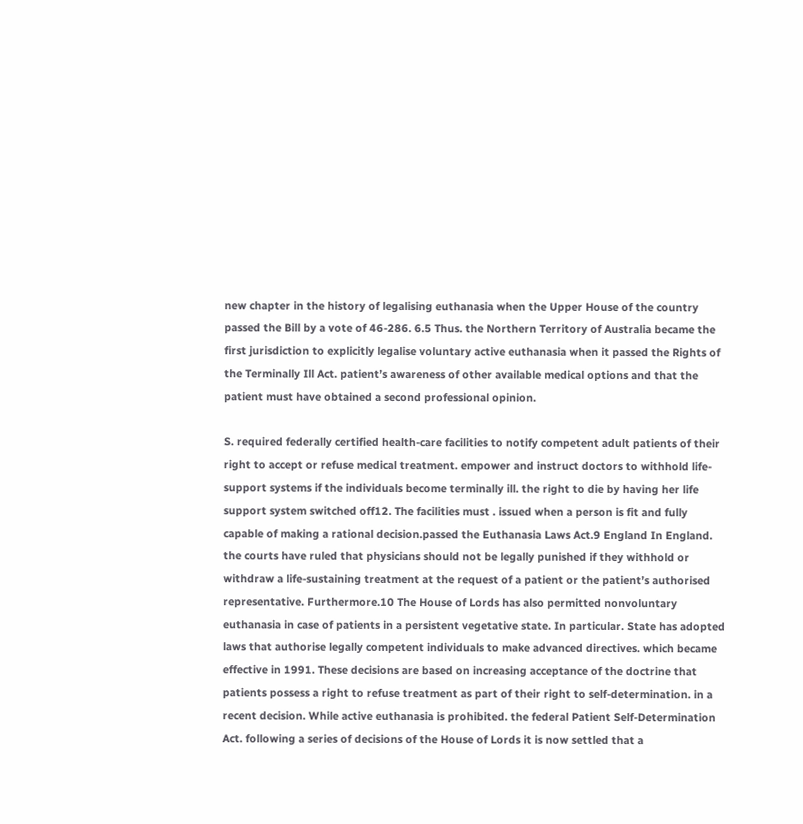new chapter in the history of legalising euthanasia when the Upper House of the country passed the Bill by a vote of 46-286. 6.5 Thus. the Northern Territory of Australia became the first jurisdiction to explicitly legalise voluntary active euthanasia when it passed the Rights of the Terminally Ill Act. patient’s awareness of other available medical options and that the patient must have obtained a second professional opinion.

S. required federally certified health-care facilities to notify competent adult patients of their right to accept or refuse medical treatment. empower and instruct doctors to withhold life-support systems if the individuals become terminally ill. the right to die by having her life support system switched off12. The facilities must . issued when a person is fit and fully capable of making a rational decision.passed the Euthanasia Laws Act.9 England In England. the courts have ruled that physicians should not be legally punished if they withhold or withdraw a life-sustaining treatment at the request of a patient or the patient’s authorised representative. Furthermore.10 The House of Lords has also permitted nonvoluntary euthanasia in case of patients in a persistent vegetative state. In particular. State has adopted laws that authorise legally competent individuals to make advanced directives. which became effective in 1991. These decisions are based on increasing acceptance of the doctrine that patients possess a right to refuse treatment as part of their right to self-determination. in a recent decision. While active euthanasia is prohibited. the federal Patient Self-Determination Act. following a series of decisions of the House of Lords it is now settled that a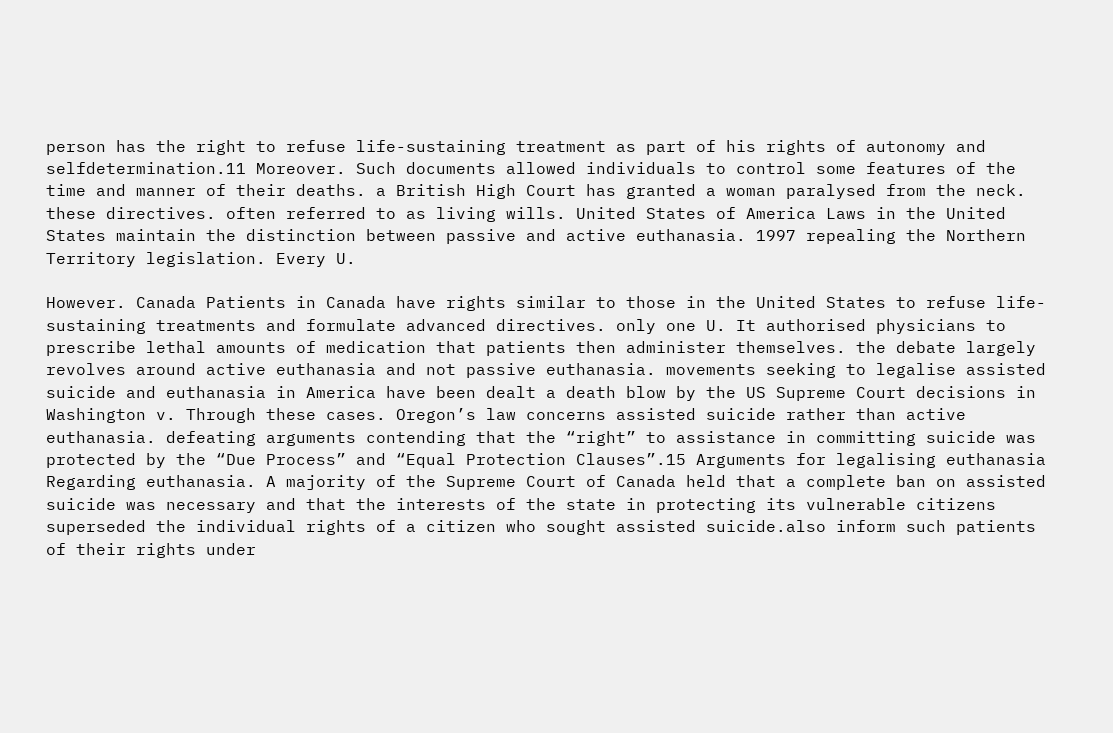person has the right to refuse life-sustaining treatment as part of his rights of autonomy and selfdetermination.11 Moreover. Such documents allowed individuals to control some features of the time and manner of their deaths. a British High Court has granted a woman paralysed from the neck. these directives. often referred to as living wills. United States of America Laws in the United States maintain the distinction between passive and active euthanasia. 1997 repealing the Northern Territory legislation. Every U.

However. Canada Patients in Canada have rights similar to those in the United States to refuse life-sustaining treatments and formulate advanced directives. only one U. It authorised physicians to prescribe lethal amounts of medication that patients then administer themselves. the debate largely revolves around active euthanasia and not passive euthanasia. movements seeking to legalise assisted suicide and euthanasia in America have been dealt a death blow by the US Supreme Court decisions in Washington v. Through these cases. Oregon’s law concerns assisted suicide rather than active euthanasia. defeating arguments contending that the “right” to assistance in committing suicide was protected by the “Due Process” and “Equal Protection Clauses”.15 Arguments for legalising euthanasia Regarding euthanasia. A majority of the Supreme Court of Canada held that a complete ban on assisted suicide was necessary and that the interests of the state in protecting its vulnerable citizens superseded the individual rights of a citizen who sought assisted suicide.also inform such patients of their rights under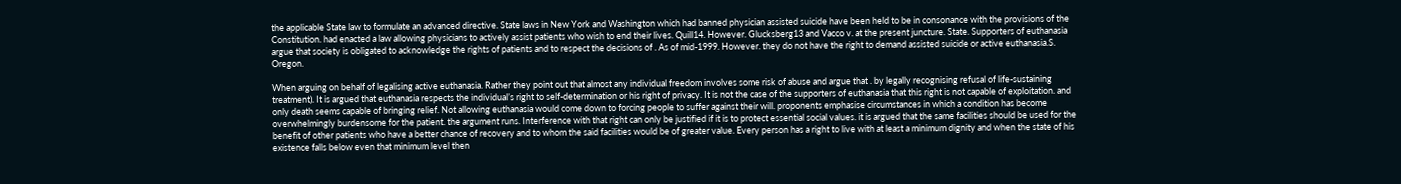the applicable State law to formulate an advanced directive. State laws in New York and Washington which had banned physician assisted suicide have been held to be in consonance with the provisions of the Constitution. had enacted a law allowing physicians to actively assist patients who wish to end their lives. Quill14. However. Glucksberg13 and Vacco v. at the present juncture. State. Supporters of euthanasia argue that society is obligated to acknowledge the rights of patients and to respect the decisions of . As of mid-1999. However. they do not have the right to demand assisted suicide or active euthanasia.S. Oregon.

When arguing on behalf of legalising active euthanasia. Rather they point out that almost any individual freedom involves some risk of abuse and argue that . by legally recognising refusal of life-sustaining treatment). It is argued that euthanasia respects the individual’s right to self-determination or his right of privacy. It is not the case of the supporters of euthanasia that this right is not capable of exploitation. and only death seems capable of bringing relief. Not allowing euthanasia would come down to forcing people to suffer against their will. proponents emphasise circumstances in which a condition has become overwhelmingly burdensome for the patient. the argument runs. Interference with that right can only be justified if it is to protect essential social values. it is argued that the same facilities should be used for the benefit of other patients who have a better chance of recovery and to whom the said facilities would be of greater value. Every person has a right to live with at least a minimum dignity and when the state of his existence falls below even that minimum level then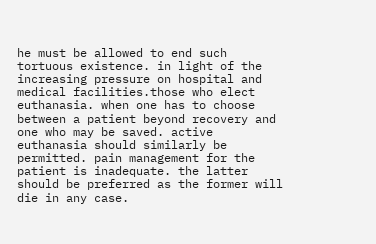he must be allowed to end such tortuous existence. in light of the increasing pressure on hospital and medical facilities.those who elect euthanasia. when one has to choose between a patient beyond recovery and one who may be saved. active euthanasia should similarly be permitted. pain management for the patient is inadequate. the latter should be preferred as the former will die in any case.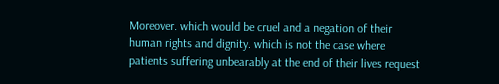Moreover. which would be cruel and a negation of their human rights and dignity. which is not the case where patients suffering unbearably at the end of their lives request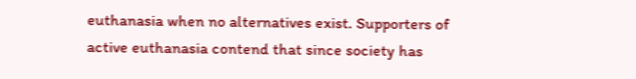euthanasia when no alternatives exist. Supporters of active euthanasia contend that since society has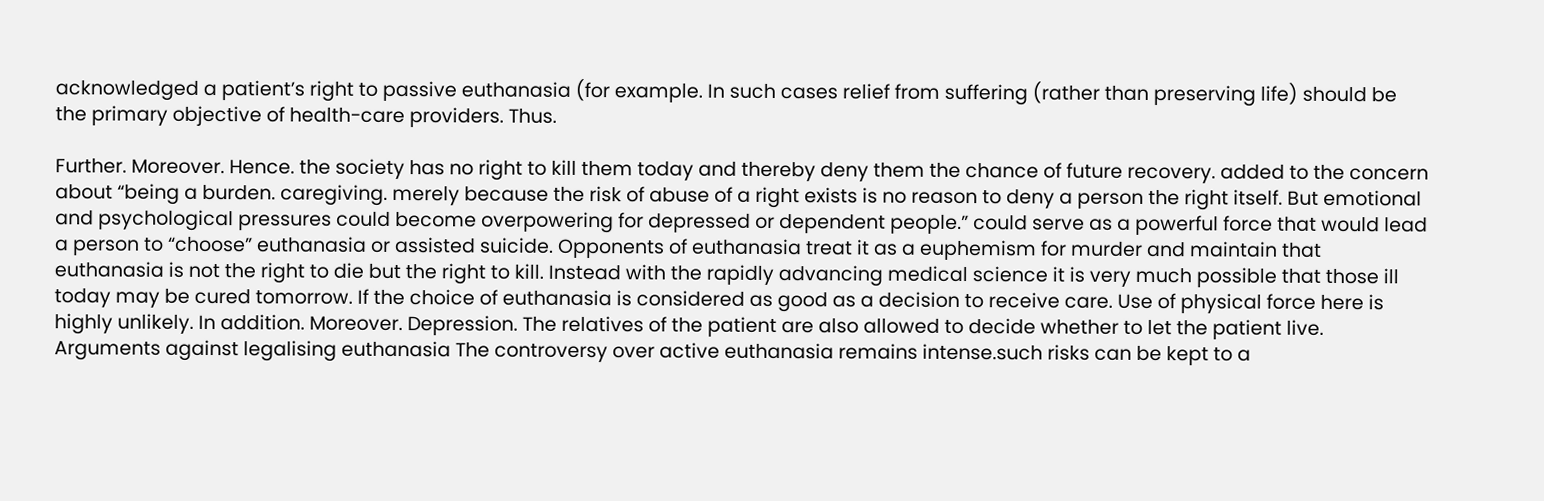acknowledged a patient’s right to passive euthanasia (for example. In such cases relief from suffering (rather than preserving life) should be the primary objective of health-care providers. Thus.

Further. Moreover. Hence. the society has no right to kill them today and thereby deny them the chance of future recovery. added to the concern about “being a burden. caregiving. merely because the risk of abuse of a right exists is no reason to deny a person the right itself. But emotional and psychological pressures could become overpowering for depressed or dependent people.” could serve as a powerful force that would lead a person to “choose” euthanasia or assisted suicide. Opponents of euthanasia treat it as a euphemism for murder and maintain that euthanasia is not the right to die but the right to kill. Instead with the rapidly advancing medical science it is very much possible that those ill today may be cured tomorrow. If the choice of euthanasia is considered as good as a decision to receive care. Use of physical force here is highly unlikely. In addition. Moreover. Depression. The relatives of the patient are also allowed to decide whether to let the patient live. Arguments against legalising euthanasia The controversy over active euthanasia remains intense.such risks can be kept to a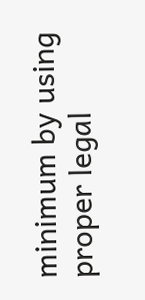minimum by using proper legal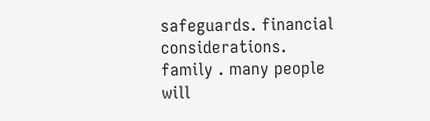safeguards. financial considerations. family . many people will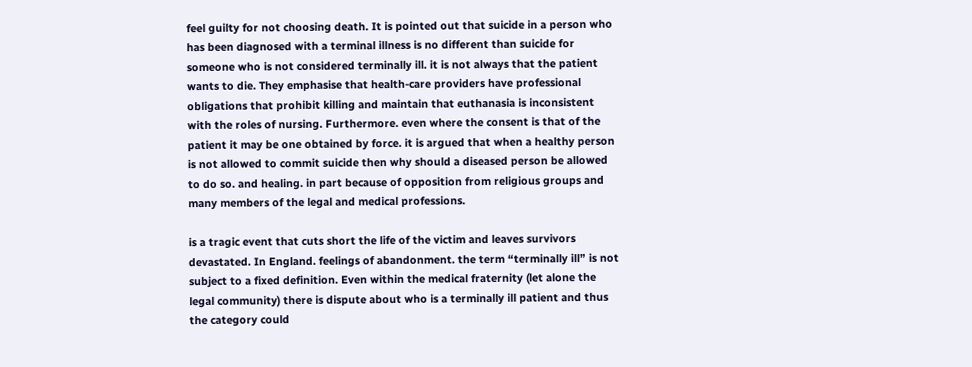feel guilty for not choosing death. It is pointed out that suicide in a person who has been diagnosed with a terminal illness is no different than suicide for someone who is not considered terminally ill. it is not always that the patient wants to die. They emphasise that health-care providers have professional obligations that prohibit killing and maintain that euthanasia is inconsistent with the roles of nursing. Furthermore. even where the consent is that of the patient it may be one obtained by force. it is argued that when a healthy person is not allowed to commit suicide then why should a diseased person be allowed to do so. and healing. in part because of opposition from religious groups and many members of the legal and medical professions.

is a tragic event that cuts short the life of the victim and leaves survivors devastated. In England. feelings of abandonment. the term “terminally ill” is not subject to a fixed definition. Even within the medical fraternity (let alone the legal community) there is dispute about who is a terminally ill patient and thus the category could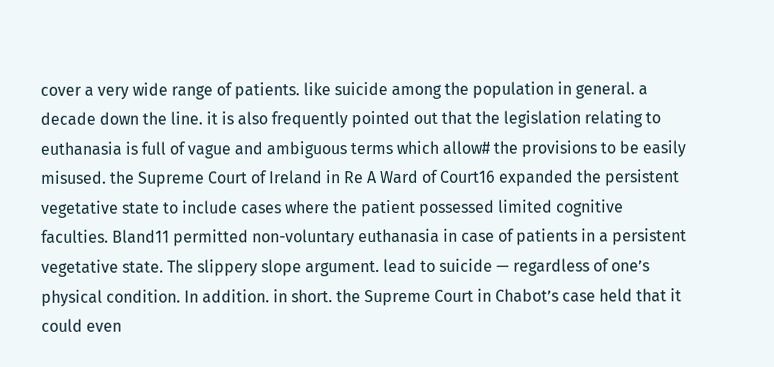cover a very wide range of patients. like suicide among the population in general. a decade down the line. it is also frequently pointed out that the legislation relating to euthanasia is full of vague and ambiguous terms which allow# the provisions to be easily misused. the Supreme Court of Ireland in Re A Ward of Court16 expanded the persistent vegetative state to include cases where the patient possessed limited cognitive faculties. Bland11 permitted non-voluntary euthanasia in case of patients in a persistent vegetative state. The slippery slope argument. lead to suicide — regardless of one’s physical condition. In addition. in short. the Supreme Court in Chabot’s case held that it could even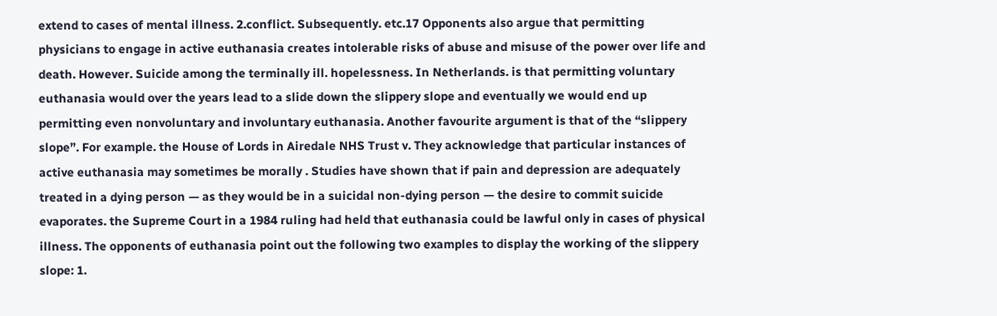extend to cases of mental illness. 2.conflict. Subsequently. etc.17 Opponents also argue that permitting physicians to engage in active euthanasia creates intolerable risks of abuse and misuse of the power over life and death. However. Suicide among the terminally ill. hopelessness. In Netherlands. is that permitting voluntary euthanasia would over the years lead to a slide down the slippery slope and eventually we would end up permitting even nonvoluntary and involuntary euthanasia. Another favourite argument is that of the “slippery slope”. For example. the House of Lords in Airedale NHS Trust v. They acknowledge that particular instances of active euthanasia may sometimes be morally . Studies have shown that if pain and depression are adequately treated in a dying person — as they would be in a suicidal non-dying person — the desire to commit suicide evaporates. the Supreme Court in a 1984 ruling had held that euthanasia could be lawful only in cases of physical illness. The opponents of euthanasia point out the following two examples to display the working of the slippery slope: 1.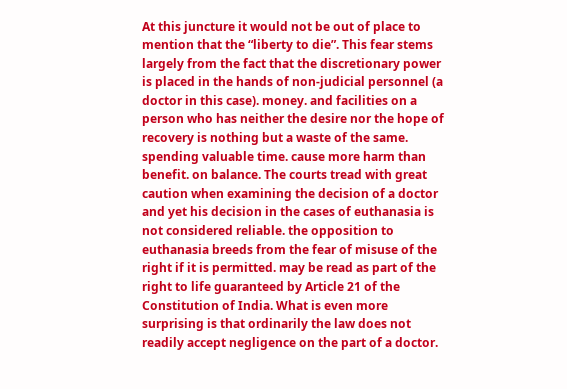At this juncture it would not be out of place to mention that the “liberty to die”. This fear stems largely from the fact that the discretionary power is placed in the hands of non-judicial personnel (a doctor in this case). money. and facilities on a person who has neither the desire nor the hope of recovery is nothing but a waste of the same. spending valuable time. cause more harm than benefit. on balance. The courts tread with great caution when examining the decision of a doctor and yet his decision in the cases of euthanasia is not considered reliable. the opposition to euthanasia breeds from the fear of misuse of the right if it is permitted. may be read as part of the right to life guaranteed by Article 21 of the Constitution of India. What is even more surprising is that ordinarily the law does not readily accept negligence on the part of a doctor.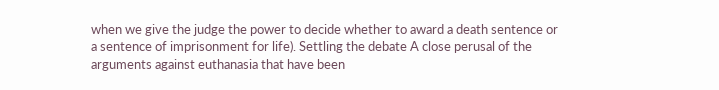when we give the judge the power to decide whether to award a death sentence or a sentence of imprisonment for life). Settling the debate A close perusal of the arguments against euthanasia that have been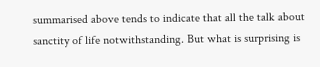summarised above tends to indicate that all the talk about sanctity of life notwithstanding. But what is surprising is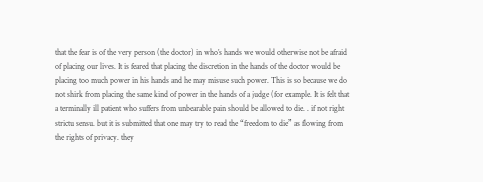that the fear is of the very person (the doctor) in who’s hands we would otherwise not be afraid of placing our lives. It is feared that placing the discretion in the hands of the doctor would be placing too much power in his hands and he may misuse such power. This is so because we do not shirk from placing the same kind of power in the hands of a judge (for example. It is felt that a terminally ill patient who suffers from unbearable pain should be allowed to die. . if not right strictu sensu. but it is submitted that one may try to read the “freedom to die” as flowing from the rights of privacy. they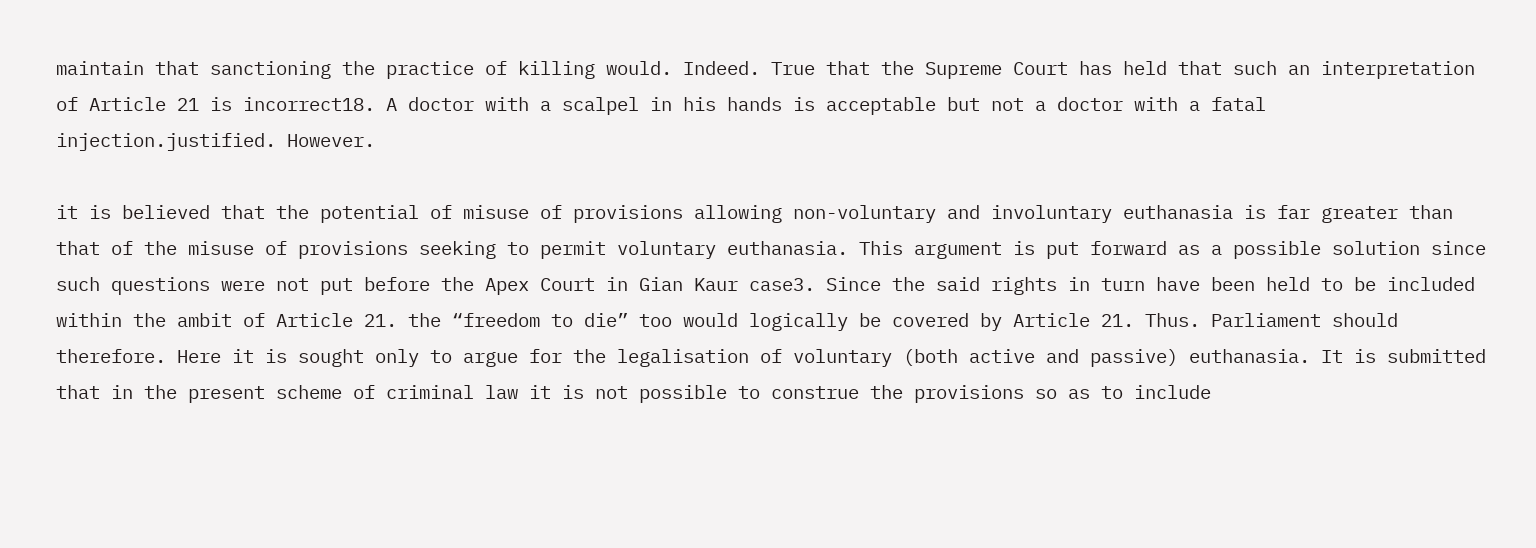maintain that sanctioning the practice of killing would. Indeed. True that the Supreme Court has held that such an interpretation of Article 21 is incorrect18. A doctor with a scalpel in his hands is acceptable but not a doctor with a fatal injection.justified. However.

it is believed that the potential of misuse of provisions allowing non-voluntary and involuntary euthanasia is far greater than that of the misuse of provisions seeking to permit voluntary euthanasia. This argument is put forward as a possible solution since such questions were not put before the Apex Court in Gian Kaur case3. Since the said rights in turn have been held to be included within the ambit of Article 21. the “freedom to die” too would logically be covered by Article 21. Thus. Parliament should therefore. Here it is sought only to argue for the legalisation of voluntary (both active and passive) euthanasia. It is submitted that in the present scheme of criminal law it is not possible to construe the provisions so as to include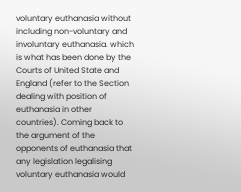voluntary euthanasia without including non-voluntary and involuntary euthanasia. which is what has been done by the Courts of United State and England (refer to the Section dealing with position of euthanasia in other countries). Coming back to the argument of the opponents of euthanasia that any legislation legalising voluntary euthanasia would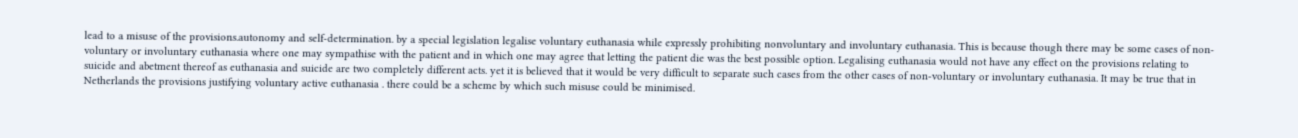lead to a misuse of the provisions.autonomy and self-determination. by a special legislation legalise voluntary euthanasia while expressly prohibiting nonvoluntary and involuntary euthanasia. This is because though there may be some cases of non-voluntary or involuntary euthanasia where one may sympathise with the patient and in which one may agree that letting the patient die was the best possible option. Legalising euthanasia would not have any effect on the provisions relating to suicide and abetment thereof as euthanasia and suicide are two completely different acts. yet it is believed that it would be very difficult to separate such cases from the other cases of non-voluntary or involuntary euthanasia. It may be true that in Netherlands the provisions justifying voluntary active euthanasia . there could be a scheme by which such misuse could be minimised.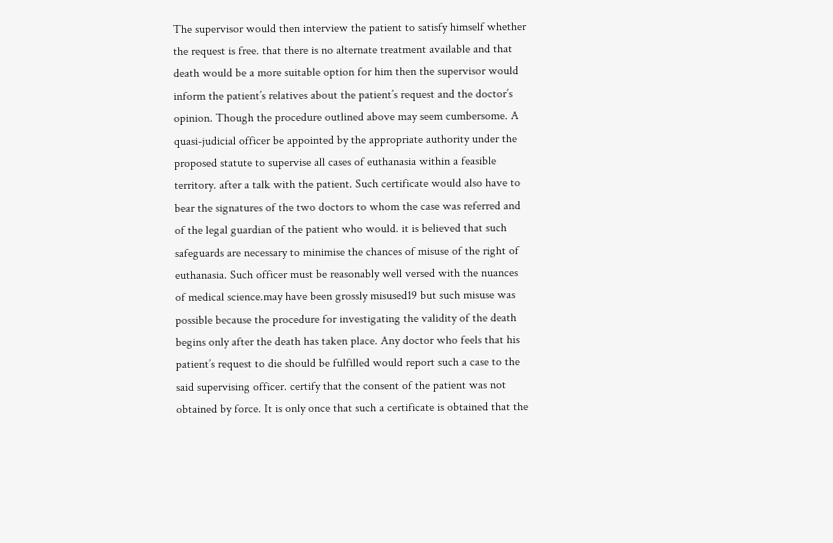The supervisor would then interview the patient to satisfy himself whether the request is free. that there is no alternate treatment available and that death would be a more suitable option for him then the supervisor would inform the patient’s relatives about the patient’s request and the doctor’s opinion. Though the procedure outlined above may seem cumbersome. A quasi-judicial officer be appointed by the appropriate authority under the proposed statute to supervise all cases of euthanasia within a feasible territory. after a talk with the patient. Such certificate would also have to bear the signatures of the two doctors to whom the case was referred and of the legal guardian of the patient who would. it is believed that such safeguards are necessary to minimise the chances of misuse of the right of euthanasia. Such officer must be reasonably well versed with the nuances of medical science.may have been grossly misused19 but such misuse was possible because the procedure for investigating the validity of the death begins only after the death has taken place. Any doctor who feels that his patient’s request to die should be fulfilled would report such a case to the said supervising officer. certify that the consent of the patient was not obtained by force. It is only once that such a certificate is obtained that the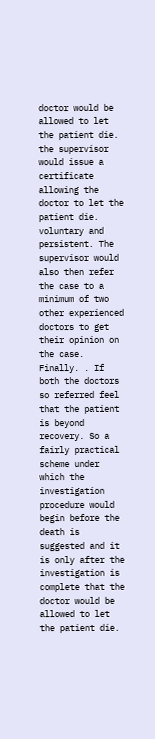doctor would be allowed to let the patient die. the supervisor would issue a certificate allowing the doctor to let the patient die. voluntary and persistent. The supervisor would also then refer the case to a minimum of two other experienced doctors to get their opinion on the case. Finally. . If both the doctors so referred feel that the patient is beyond recovery. So a fairly practical scheme under which the investigation procedure would begin before the death is suggested and it is only after the investigation is complete that the doctor would be allowed to let the patient die.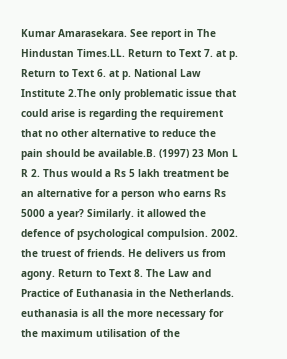Kumar Amarasekara. See report in The Hindustan Times.LL. Return to Text 7. at p. Return to Text 6. at p. National Law Institute 2.The only problematic issue that could arise is regarding the requirement that no other alternative to reduce the pain should be available.B. (1997) 23 Mon L R 2. Thus would a Rs 5 lakh treatment be an alternative for a person who earns Rs 5000 a year? Similarly. it allowed the defence of psychological compulsion. 2002. the truest of friends. He delivers us from agony. Return to Text 8. The Law and Practice of Euthanasia in the Netherlands. euthanasia is all the more necessary for the maximum utilisation of the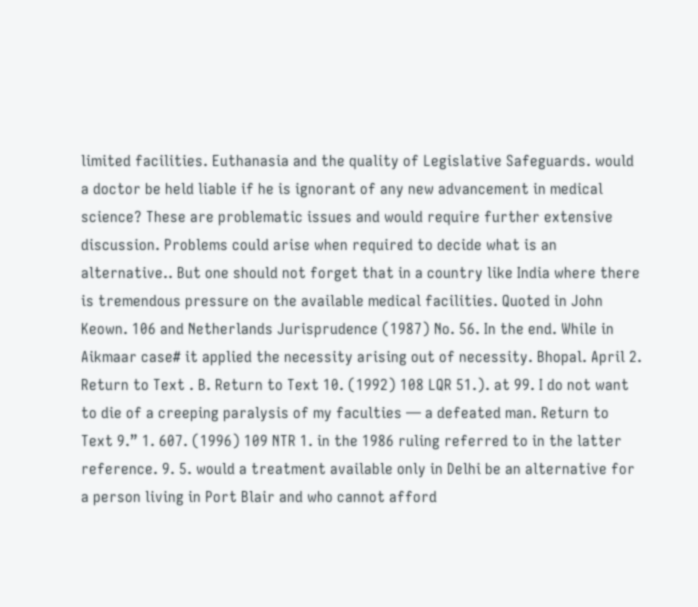limited facilities. Euthanasia and the quality of Legislative Safeguards. would a doctor be held liable if he is ignorant of any new advancement in medical science? These are problematic issues and would require further extensive discussion. Problems could arise when required to decide what is an alternative.. But one should not forget that in a country like India where there is tremendous pressure on the available medical facilities. Quoted in John Keown. 106 and Netherlands Jurisprudence (1987) No. 56. In the end. While in Aikmaar case# it applied the necessity arising out of necessity. Bhopal. April 2. Return to Text . B. Return to Text 10. (1992) 108 LQR 51.). at 99. I do not want to die of a creeping paralysis of my faculties — a defeated man. Return to Text 9.” 1. 607. (1996) 109 NTR 1. in the 1986 ruling referred to in the latter reference. 9. 5. would a treatment available only in Delhi be an alternative for a person living in Port Blair and who cannot afford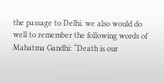the passage to Delhi. we also would do well to remember the following words of Mahatma Gandhi: “Death is our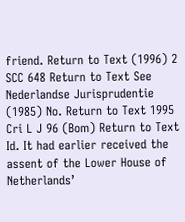friend. Return to Text (1996) 2 SCC 648 Return to Text See Nederlandse Jurisprudentie (1985) No. Return to Text 1995 Cri L J 96 (Bom) Return to Text Id. It had earlier received the assent of the Lower House of Netherlands’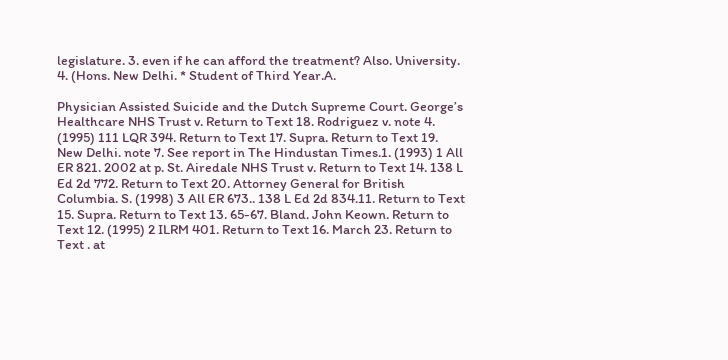legislature. 3. even if he can afford the treatment? Also. University. 4. (Hons. New Delhi. * Student of Third Year.A.

Physician Assisted Suicide and the Dutch Supreme Court. George’s Healthcare NHS Trust v. Return to Text 18. Rodriguez v. note 4. (1995) 111 LQR 394. Return to Text 17. Supra. Return to Text 19. New Delhi. note 7. See report in The Hindustan Times.1. (1993) 1 All ER 821. 2002 at p. St. Airedale NHS Trust v. Return to Text 14. 138 L Ed 2d 772. Return to Text 20. Attorney General for British Columbia. S. (1998) 3 All ER 673.. 138 L Ed 2d 834.11. Return to Text 15. Supra. Return to Text 13. 65-67. Bland. John Keown. Return to Text 12. (1995) 2 ILRM 401. Return to Text 16. March 23. Return to Text . at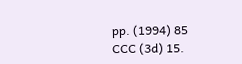pp. (1994) 85 CCC (3d) 15.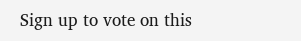Sign up to vote on this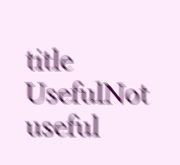title
UsefulNot useful